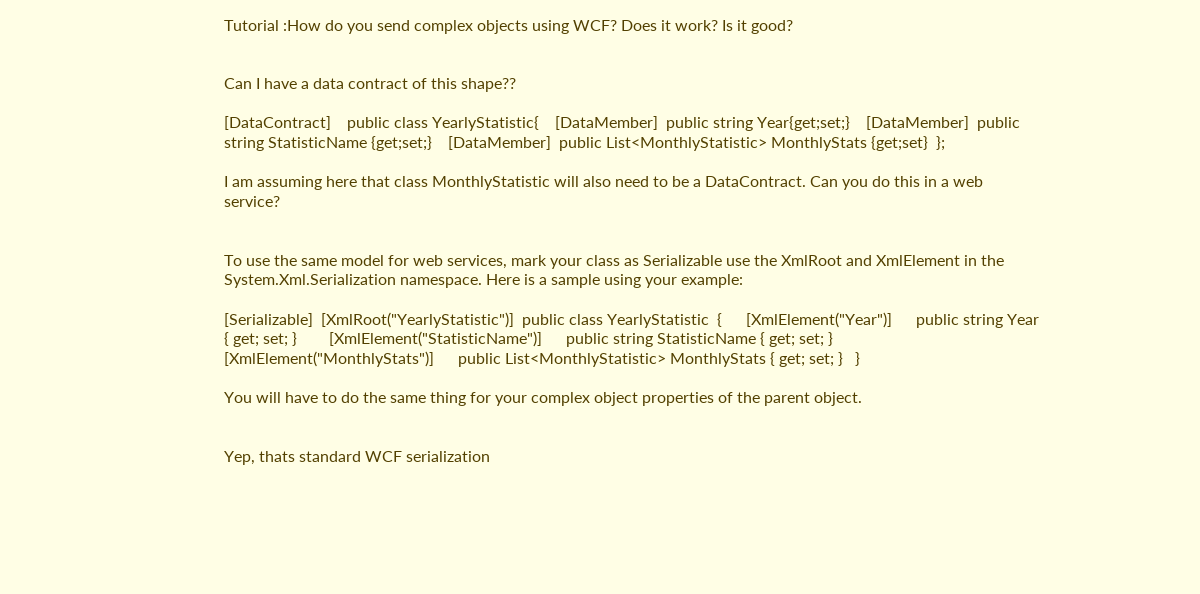Tutorial :How do you send complex objects using WCF? Does it work? Is it good?


Can I have a data contract of this shape??

[DataContract]    public class YearlyStatistic{    [DataMember]  public string Year{get;set;}    [DataMember]  public string StatisticName {get;set;}    [DataMember]  public List<MonthlyStatistic> MonthlyStats {get;set}  };

I am assuming here that class MonthlyStatistic will also need to be a DataContract. Can you do this in a web service?


To use the same model for web services, mark your class as Serializable use the XmlRoot and XmlElement in the System.Xml.Serialization namespace. Here is a sample using your example:

[Serializable]  [XmlRoot("YearlyStatistic")]  public class YearlyStatistic  {      [XmlElement("Year")]      public string Year { get; set; }        [XmlElement("StatisticName")]      public string StatisticName { get; set; }        [XmlElement("MonthlyStats")]      public List<MonthlyStatistic> MonthlyStats { get; set; }   }

You will have to do the same thing for your complex object properties of the parent object.


Yep, thats standard WCF serialization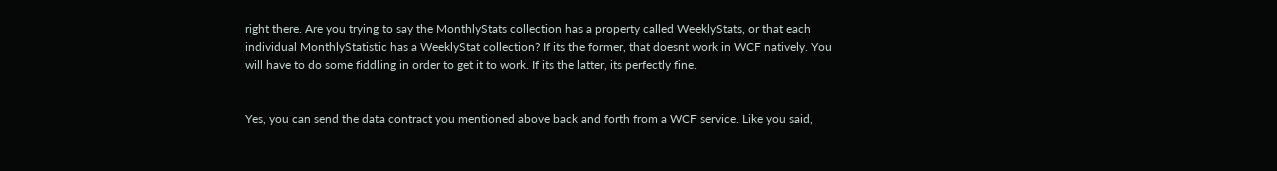right there. Are you trying to say the MonthlyStats collection has a property called WeeklyStats, or that each individual MonthlyStatistic has a WeeklyStat collection? If its the former, that doesnt work in WCF natively. You will have to do some fiddling in order to get it to work. If its the latter, its perfectly fine.


Yes, you can send the data contract you mentioned above back and forth from a WCF service. Like you said,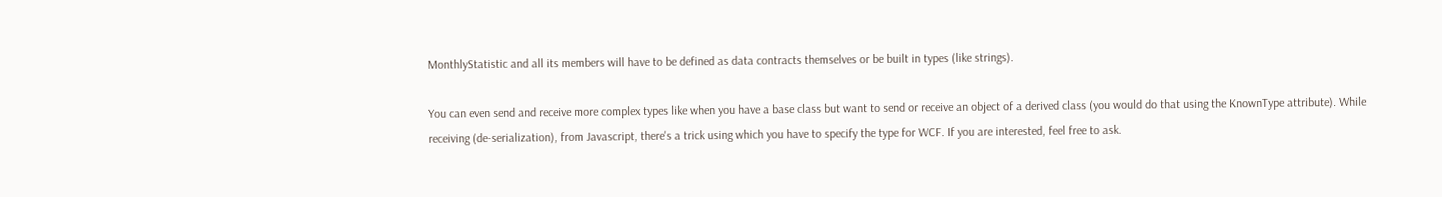MonthlyStatistic and all its members will have to be defined as data contracts themselves or be built in types (like strings).

You can even send and receive more complex types like when you have a base class but want to send or receive an object of a derived class (you would do that using the KnownType attribute). While receiving (de-serialization), from Javascript, there's a trick using which you have to specify the type for WCF. If you are interested, feel free to ask.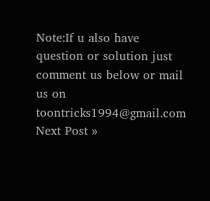Note:If u also have question or solution just comment us below or mail us on toontricks1994@gmail.com
Next Post »